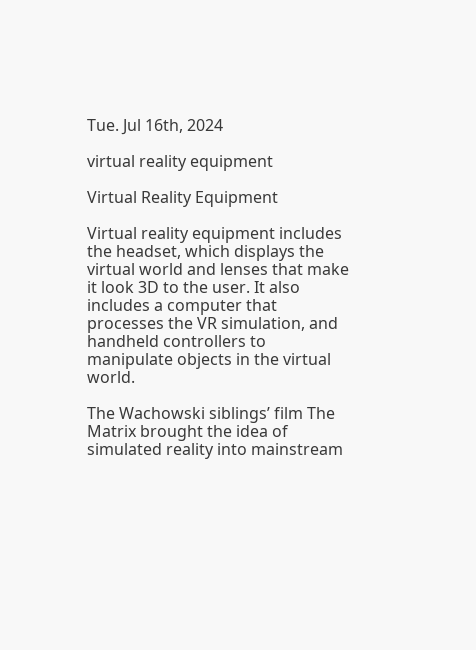Tue. Jul 16th, 2024

virtual reality equipment

Virtual Reality Equipment

Virtual reality equipment includes the headset, which displays the virtual world and lenses that make it look 3D to the user. It also includes a computer that processes the VR simulation, and handheld controllers to manipulate objects in the virtual world.

The Wachowski siblings’ film The Matrix brought the idea of simulated reality into mainstream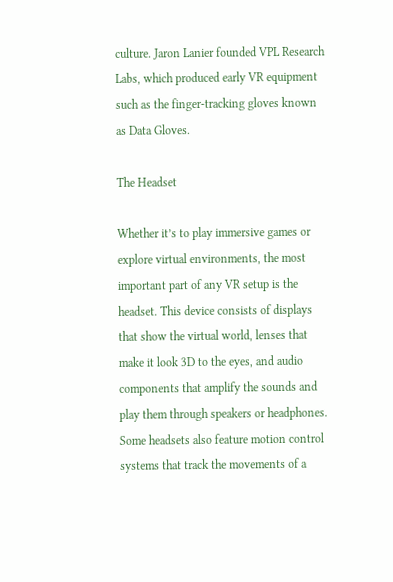culture. Jaron Lanier founded VPL Research Labs, which produced early VR equipment such as the finger-tracking gloves known as Data Gloves.

The Headset

Whether it’s to play immersive games or explore virtual environments, the most important part of any VR setup is the headset. This device consists of displays that show the virtual world, lenses that make it look 3D to the eyes, and audio components that amplify the sounds and play them through speakers or headphones. Some headsets also feature motion control systems that track the movements of a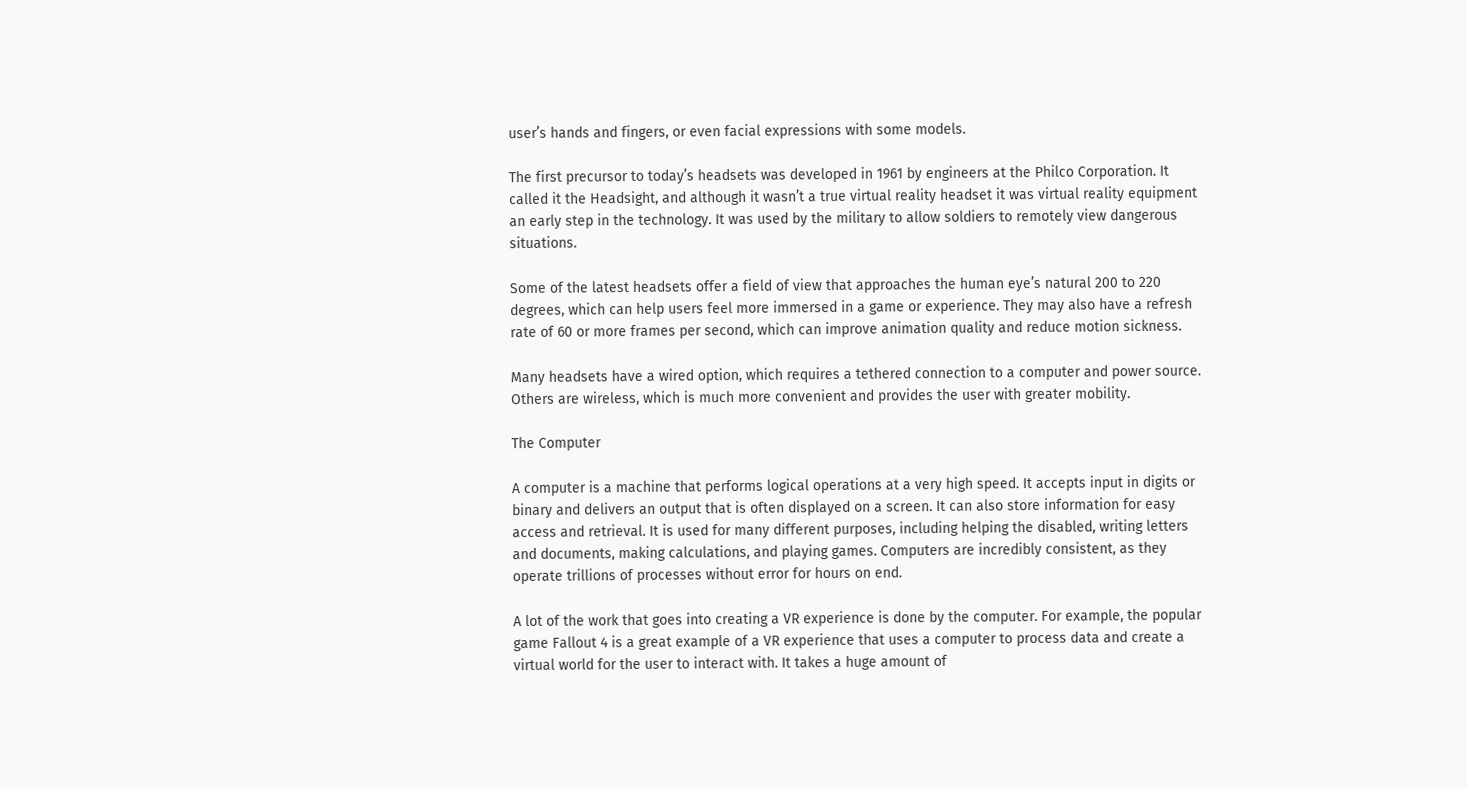user’s hands and fingers, or even facial expressions with some models.

The first precursor to today’s headsets was developed in 1961 by engineers at the Philco Corporation. It called it the Headsight, and although it wasn’t a true virtual reality headset it was virtual reality equipment an early step in the technology. It was used by the military to allow soldiers to remotely view dangerous situations.

Some of the latest headsets offer a field of view that approaches the human eye’s natural 200 to 220 degrees, which can help users feel more immersed in a game or experience. They may also have a refresh rate of 60 or more frames per second, which can improve animation quality and reduce motion sickness.

Many headsets have a wired option, which requires a tethered connection to a computer and power source. Others are wireless, which is much more convenient and provides the user with greater mobility.

The Computer

A computer is a machine that performs logical operations at a very high speed. It accepts input in digits or binary and delivers an output that is often displayed on a screen. It can also store information for easy access and retrieval. It is used for many different purposes, including helping the disabled, writing letters and documents, making calculations, and playing games. Computers are incredibly consistent, as they operate trillions of processes without error for hours on end.

A lot of the work that goes into creating a VR experience is done by the computer. For example, the popular game Fallout 4 is a great example of a VR experience that uses a computer to process data and create a virtual world for the user to interact with. It takes a huge amount of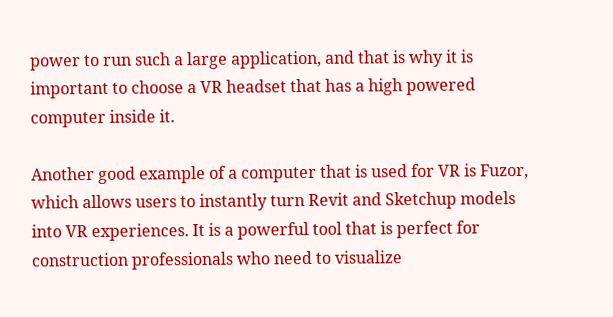power to run such a large application, and that is why it is important to choose a VR headset that has a high powered computer inside it.

Another good example of a computer that is used for VR is Fuzor, which allows users to instantly turn Revit and Sketchup models into VR experiences. It is a powerful tool that is perfect for construction professionals who need to visualize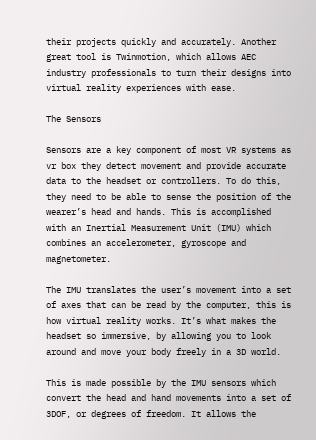their projects quickly and accurately. Another great tool is Twinmotion, which allows AEC industry professionals to turn their designs into virtual reality experiences with ease.

The Sensors

Sensors are a key component of most VR systems as vr box they detect movement and provide accurate data to the headset or controllers. To do this, they need to be able to sense the position of the wearer’s head and hands. This is accomplished with an Inertial Measurement Unit (IMU) which combines an accelerometer, gyroscope and magnetometer.

The IMU translates the user’s movement into a set of axes that can be read by the computer, this is how virtual reality works. It’s what makes the headset so immersive, by allowing you to look around and move your body freely in a 3D world.

This is made possible by the IMU sensors which convert the head and hand movements into a set of 3DOF, or degrees of freedom. It allows the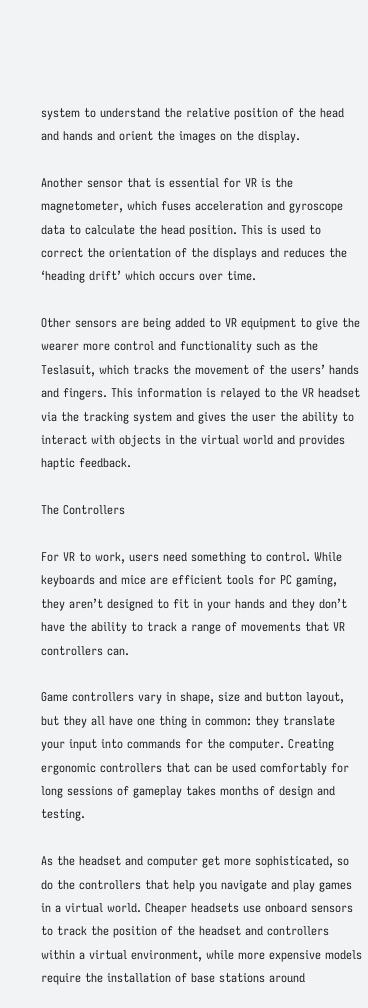system to understand the relative position of the head and hands and orient the images on the display.

Another sensor that is essential for VR is the magnetometer, which fuses acceleration and gyroscope data to calculate the head position. This is used to correct the orientation of the displays and reduces the ‘heading drift’ which occurs over time.

Other sensors are being added to VR equipment to give the wearer more control and functionality such as the Teslasuit, which tracks the movement of the users’ hands and fingers. This information is relayed to the VR headset via the tracking system and gives the user the ability to interact with objects in the virtual world and provides haptic feedback.

The Controllers

For VR to work, users need something to control. While keyboards and mice are efficient tools for PC gaming, they aren’t designed to fit in your hands and they don’t have the ability to track a range of movements that VR controllers can.

Game controllers vary in shape, size and button layout, but they all have one thing in common: they translate your input into commands for the computer. Creating ergonomic controllers that can be used comfortably for long sessions of gameplay takes months of design and testing.

As the headset and computer get more sophisticated, so do the controllers that help you navigate and play games in a virtual world. Cheaper headsets use onboard sensors to track the position of the headset and controllers within a virtual environment, while more expensive models require the installation of base stations around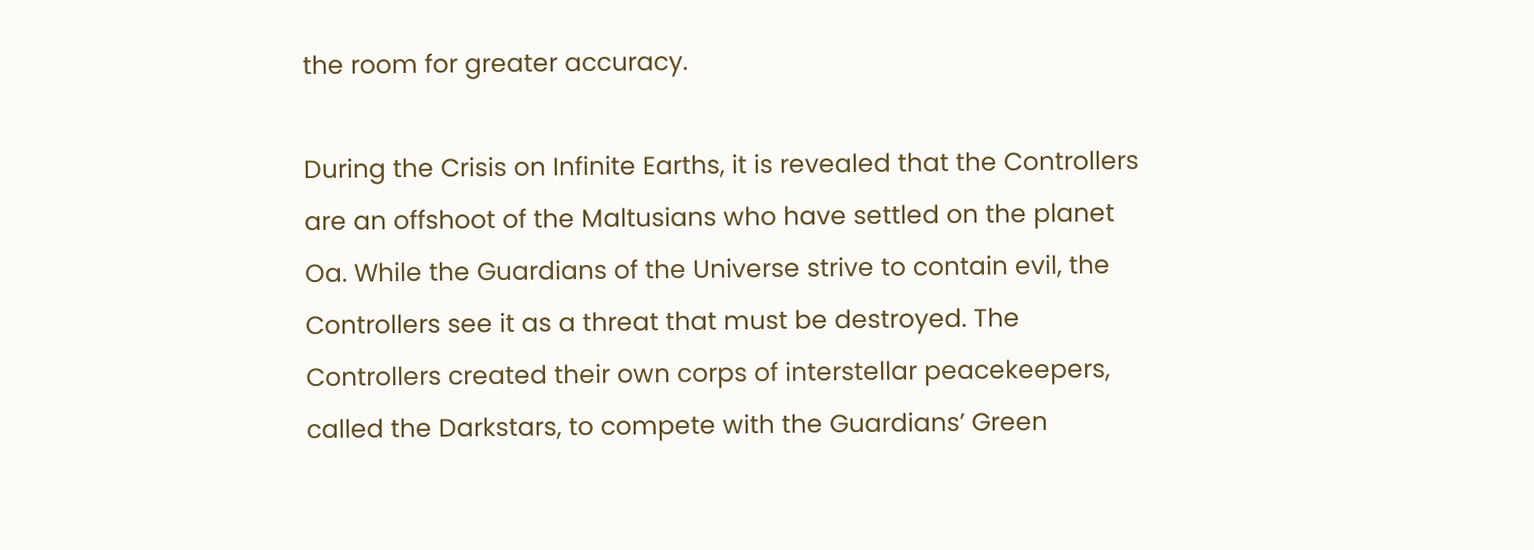the room for greater accuracy.

During the Crisis on Infinite Earths, it is revealed that the Controllers are an offshoot of the Maltusians who have settled on the planet Oa. While the Guardians of the Universe strive to contain evil, the Controllers see it as a threat that must be destroyed. The Controllers created their own corps of interstellar peacekeepers, called the Darkstars, to compete with the Guardians’ Green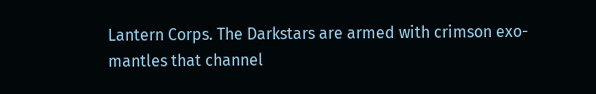Lantern Corps. The Darkstars are armed with crimson exo-mantles that channel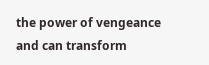the power of vengeance and can transform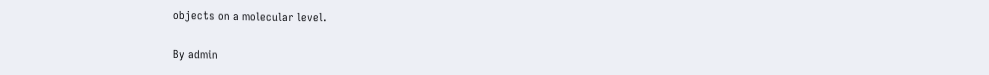objects on a molecular level.

By admin